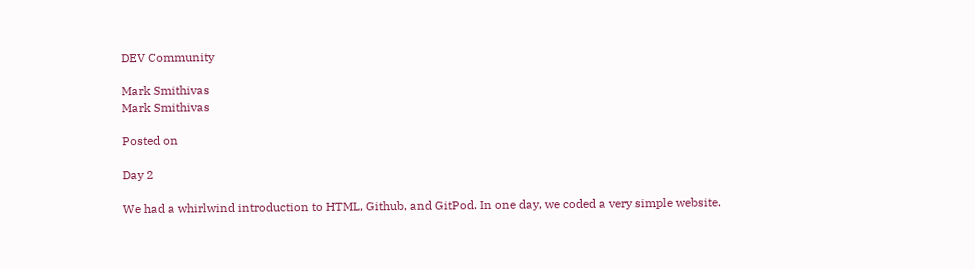DEV Community

Mark Smithivas
Mark Smithivas

Posted on

Day 2

We had a whirlwind introduction to HTML, Github, and GitPod. In one day, we coded a very simple website.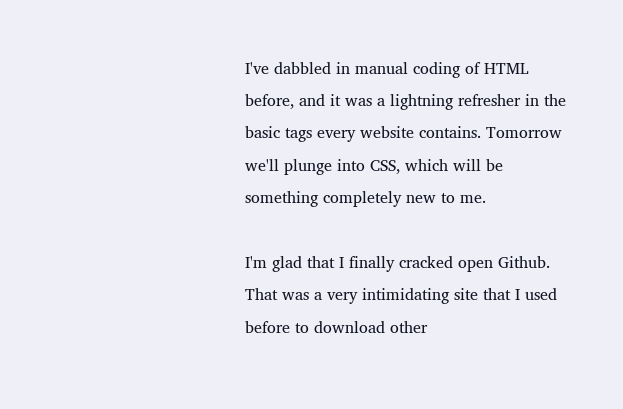I've dabbled in manual coding of HTML before, and it was a lightning refresher in the basic tags every website contains. Tomorrow we'll plunge into CSS, which will be something completely new to me.

I'm glad that I finally cracked open Github. That was a very intimidating site that I used before to download other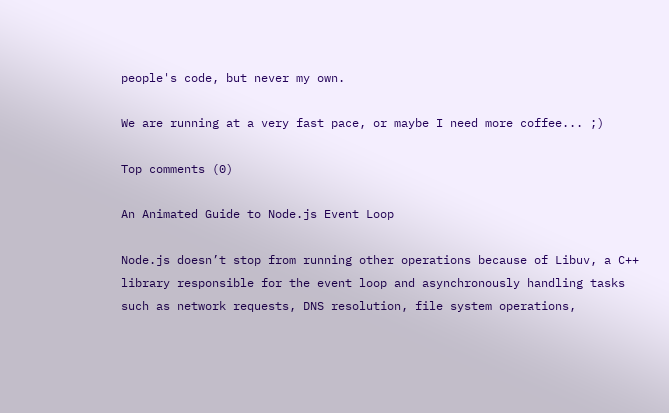people's code, but never my own.

We are running at a very fast pace, or maybe I need more coffee... ;)

Top comments (0)

An Animated Guide to Node.js Event Loop

Node.js doesn’t stop from running other operations because of Libuv, a C++ library responsible for the event loop and asynchronously handling tasks such as network requests, DNS resolution, file system operations,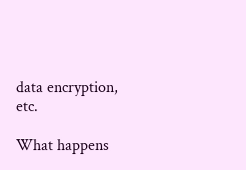data encryption, etc.

What happens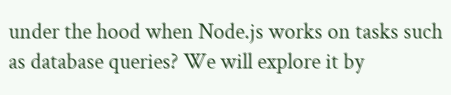under the hood when Node.js works on tasks such as database queries? We will explore it by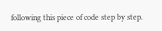following this piece of code step by step.